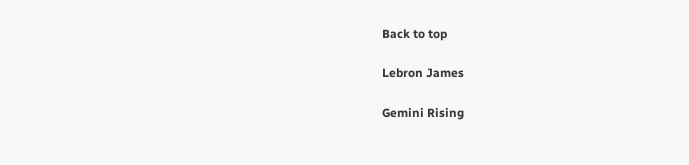Back to top

Lebron James

Gemini Rising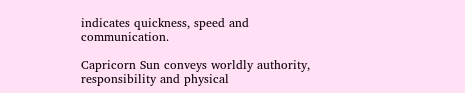indicates quickness, speed and communication.

Capricorn Sun conveys worldly authority, responsibility and physical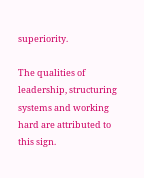superiority.

The qualities of leadership, structuring systems and working hard are attributed to this sign.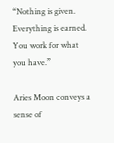“Nothing is given. Everything is earned. You work for what you have.”

Aries Moon conveys a sense of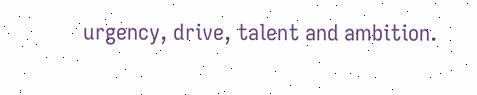urgency, drive, talent and ambition.